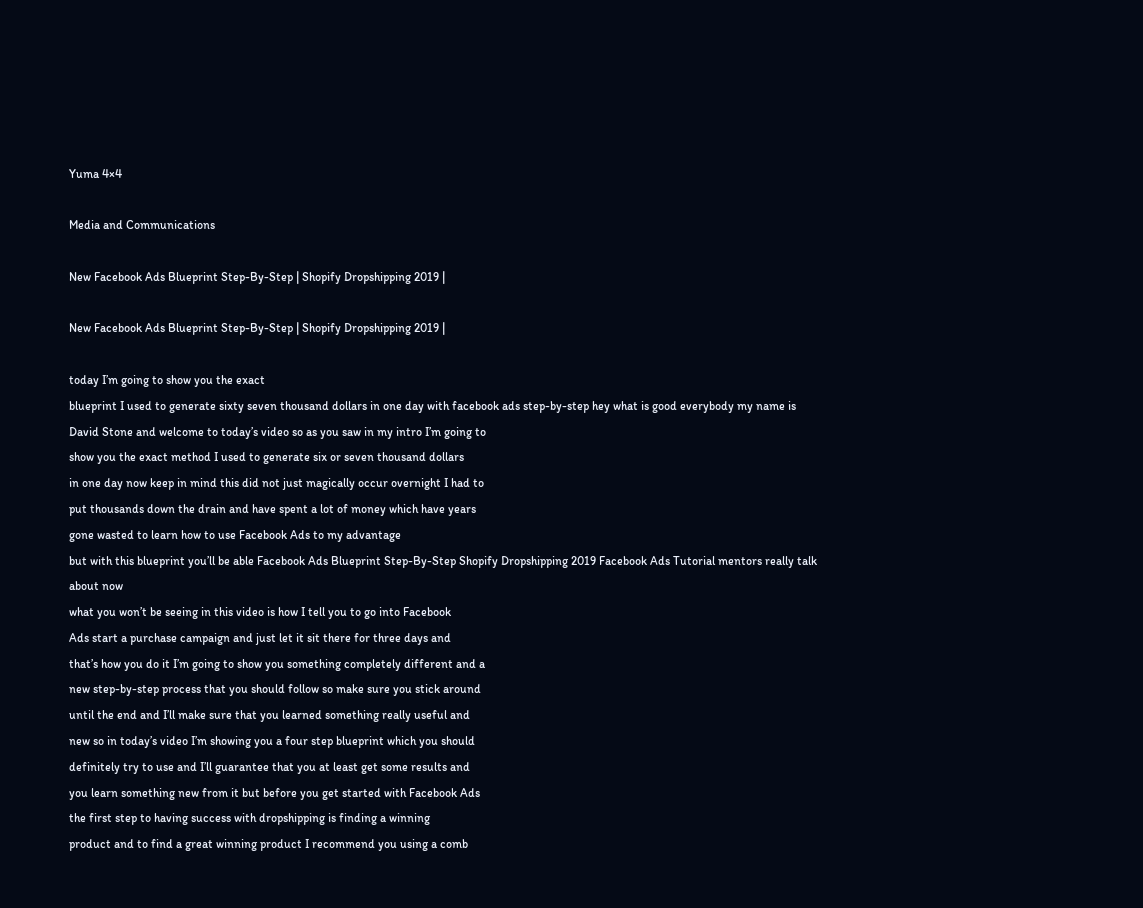Yuma 4×4

Media and Communications

New Facebook Ads Blueprint Step-By-Step | Shopify Dropshipping 2019 |

New Facebook Ads Blueprint Step-By-Step | Shopify Dropshipping 2019 |

today I’m going to show you the exact
blueprint I used to generate sixty seven thousand dollars in one day with facebook ads step-by-step hey what is good everybody my name is
David Stone and welcome to today’s video so as you saw in my intro I’m going to
show you the exact method I used to generate six or seven thousand dollars
in one day now keep in mind this did not just magically occur overnight I had to
put thousands down the drain and have spent a lot of money which have years
gone wasted to learn how to use Facebook Ads to my advantage
but with this blueprint you’ll be able Facebook Ads Blueprint Step-By-Step Shopify Dropshipping 2019 Facebook Ads Tutorial mentors really talk about now
what you won’t be seeing in this video is how I tell you to go into Facebook
Ads start a purchase campaign and just let it sit there for three days and
that’s how you do it I’m going to show you something completely different and a
new step-by-step process that you should follow so make sure you stick around
until the end and I’ll make sure that you learned something really useful and
new so in today’s video I’m showing you a four step blueprint which you should
definitely try to use and I’ll guarantee that you at least get some results and
you learn something new from it but before you get started with Facebook Ads
the first step to having success with dropshipping is finding a winning
product and to find a great winning product I recommend you using a comb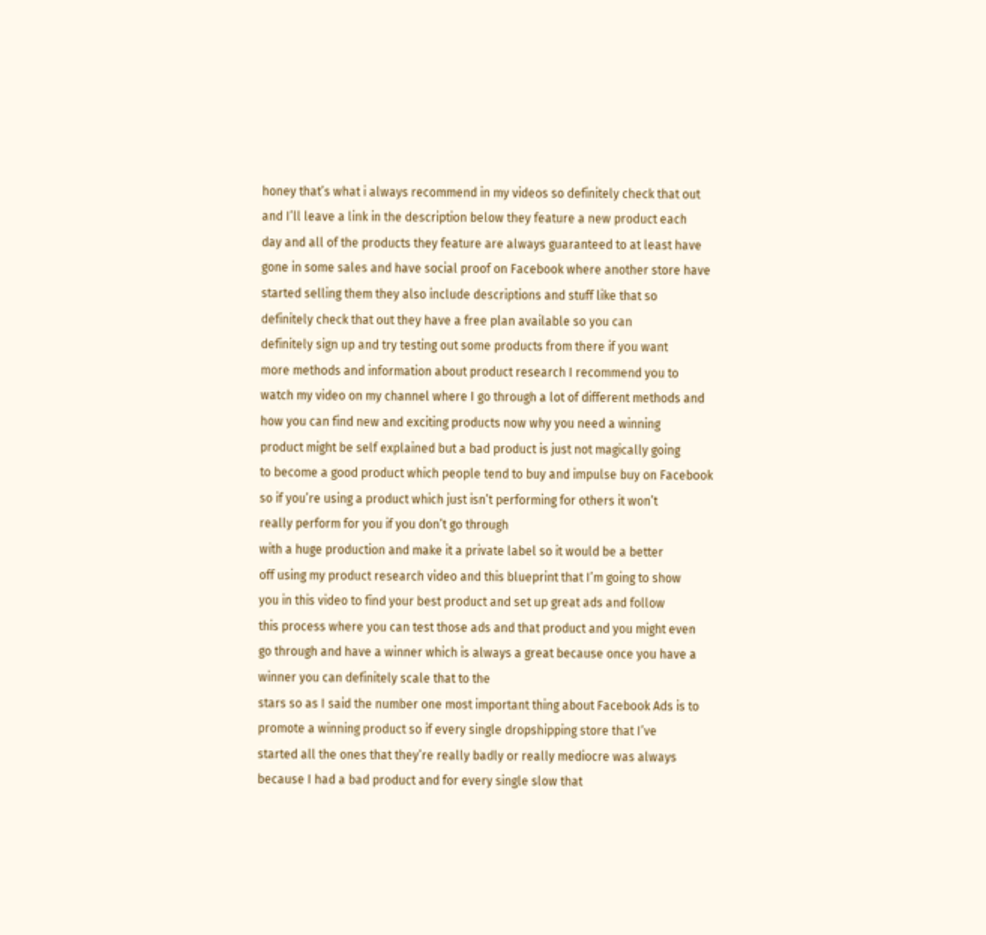honey that’s what i always recommend in my videos so definitely check that out
and I’ll leave a link in the description below they feature a new product each
day and all of the products they feature are always guaranteed to at least have
gone in some sales and have social proof on Facebook where another store have
started selling them they also include descriptions and stuff like that so
definitely check that out they have a free plan available so you can
definitely sign up and try testing out some products from there if you want
more methods and information about product research I recommend you to
watch my video on my channel where I go through a lot of different methods and
how you can find new and exciting products now why you need a winning
product might be self explained but a bad product is just not magically going
to become a good product which people tend to buy and impulse buy on Facebook
so if you’re using a product which just isn’t performing for others it won’t
really perform for you if you don’t go through
with a huge production and make it a private label so it would be a better
off using my product research video and this blueprint that I’m going to show
you in this video to find your best product and set up great ads and follow
this process where you can test those ads and that product and you might even
go through and have a winner which is always a great because once you have a
winner you can definitely scale that to the
stars so as I said the number one most important thing about Facebook Ads is to
promote a winning product so if every single dropshipping store that I’ve
started all the ones that they’re really badly or really mediocre was always
because I had a bad product and for every single slow that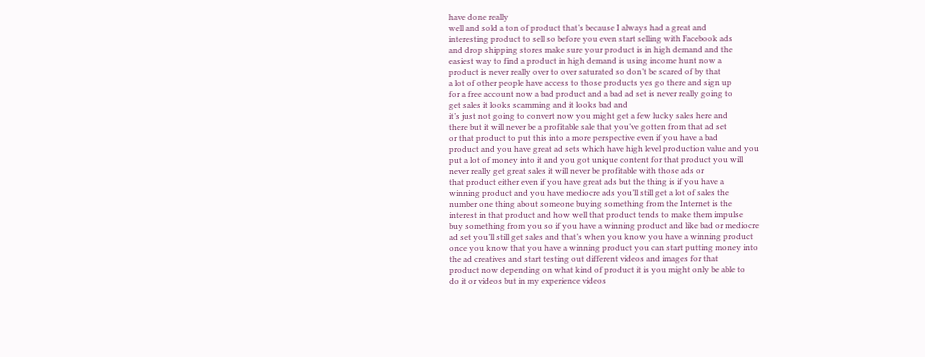have done really
well and sold a ton of product that’s because I always had a great and
interesting product to sell so before you even start selling with Facebook ads
and drop shipping stores make sure your product is in high demand and the
easiest way to find a product in high demand is using income hunt now a
product is never really over to over saturated so don’t be scared of by that
a lot of other people have access to those products yes go there and sign up
for a free account now a bad product and a bad ad set is never really going to
get sales it looks scamming and it looks bad and
it’s just not going to convert now you might get a few lucky sales here and
there but it will never be a profitable sale that you’ve gotten from that ad set
or that product to put this into a more perspective even if you have a bad
product and you have great ad sets which have high level production value and you
put a lot of money into it and you got unique content for that product you will
never really get great sales it will never be profitable with those ads or
that product either even if you have great ads but the thing is if you have a
winning product and you have mediocre ads you’ll still get a lot of sales the
number one thing about someone buying something from the Internet is the
interest in that product and how well that product tends to make them impulse
buy something from you so if you have a winning product and like bad or mediocre
ad set you’ll still get sales and that’s when you know you have a winning product
once you know that you have a winning product you can start putting money into
the ad creatives and start testing out different videos and images for that
product now depending on what kind of product it is you might only be able to
do it or videos but in my experience videos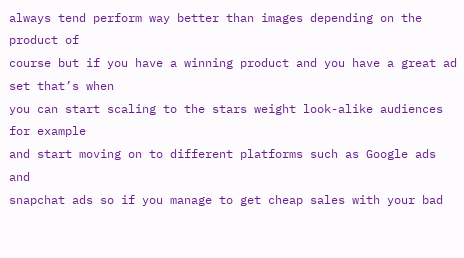always tend perform way better than images depending on the product of
course but if you have a winning product and you have a great ad set that’s when
you can start scaling to the stars weight look-alike audiences for example
and start moving on to different platforms such as Google ads and
snapchat ads so if you manage to get cheap sales with your bad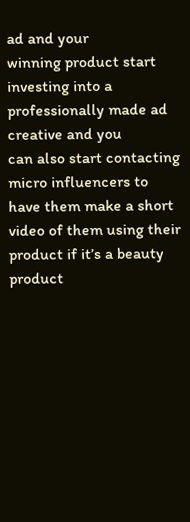ad and your
winning product start investing into a professionally made ad creative and you
can also start contacting micro influencers to have them make a short
video of them using their product if it’s a beauty product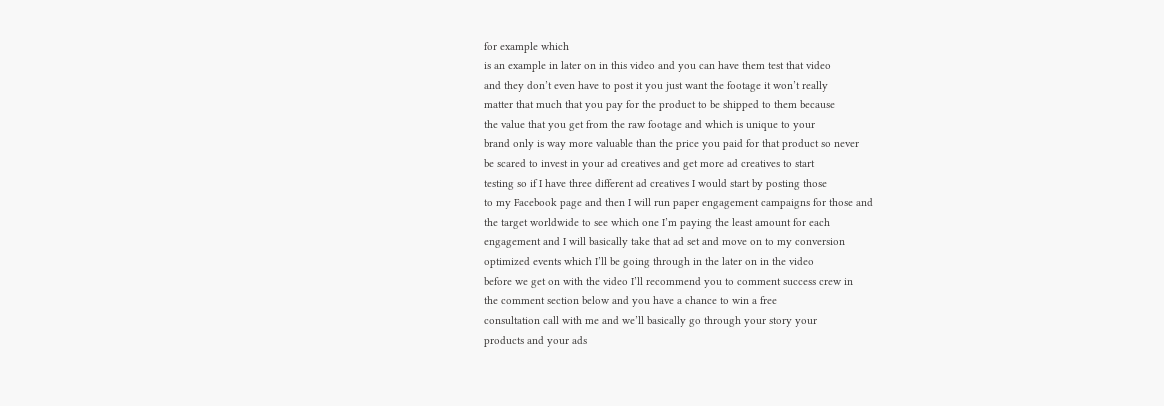for example which
is an example in later on in this video and you can have them test that video
and they don’t even have to post it you just want the footage it won’t really
matter that much that you pay for the product to be shipped to them because
the value that you get from the raw footage and which is unique to your
brand only is way more valuable than the price you paid for that product so never
be scared to invest in your ad creatives and get more ad creatives to start
testing so if I have three different ad creatives I would start by posting those
to my Facebook page and then I will run paper engagement campaigns for those and
the target worldwide to see which one I’m paying the least amount for each
engagement and I will basically take that ad set and move on to my conversion
optimized events which I’ll be going through in the later on in the video
before we get on with the video I’ll recommend you to comment success crew in
the comment section below and you have a chance to win a free
consultation call with me and we’ll basically go through your story your
products and your ads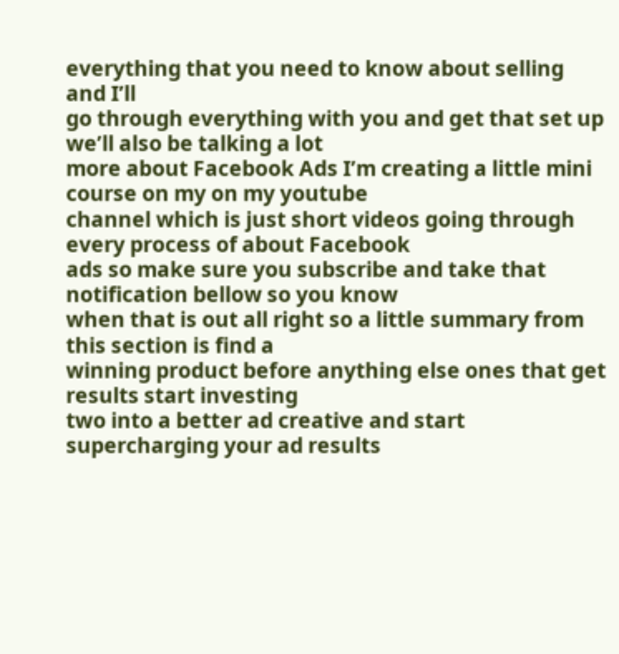everything that you need to know about selling and I’ll
go through everything with you and get that set up we’ll also be talking a lot
more about Facebook Ads I’m creating a little mini course on my on my youtube
channel which is just short videos going through every process of about Facebook
ads so make sure you subscribe and take that notification bellow so you know
when that is out all right so a little summary from this section is find a
winning product before anything else ones that get results start investing
two into a better ad creative and start supercharging your ad results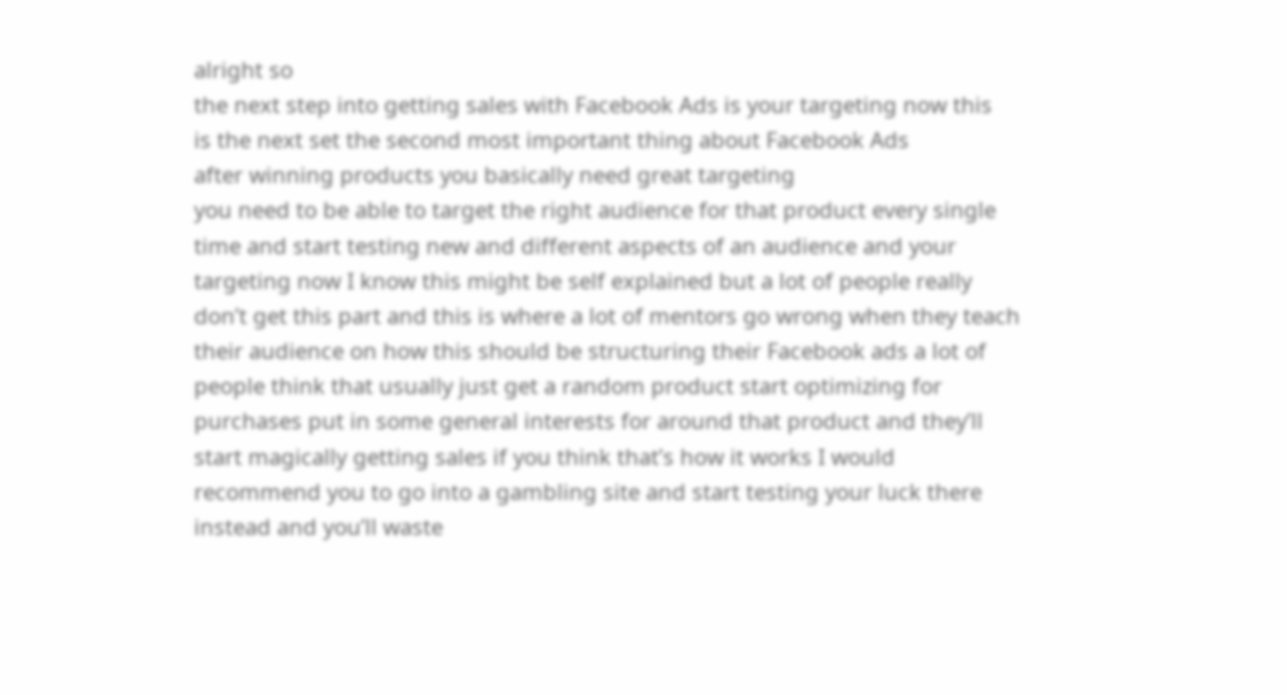alright so
the next step into getting sales with Facebook Ads is your targeting now this
is the next set the second most important thing about Facebook Ads
after winning products you basically need great targeting
you need to be able to target the right audience for that product every single
time and start testing new and different aspects of an audience and your
targeting now I know this might be self explained but a lot of people really
don’t get this part and this is where a lot of mentors go wrong when they teach
their audience on how this should be structuring their Facebook ads a lot of
people think that usually just get a random product start optimizing for
purchases put in some general interests for around that product and they’ll
start magically getting sales if you think that’s how it works I would
recommend you to go into a gambling site and start testing your luck there
instead and you’ll waste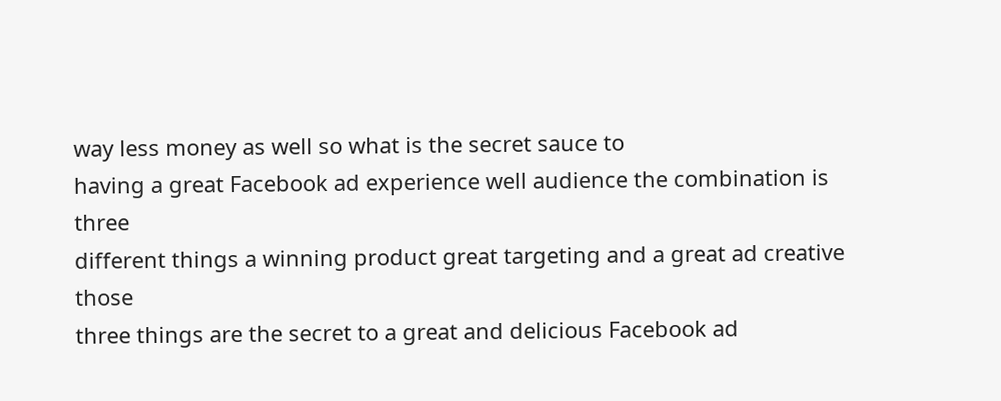way less money as well so what is the secret sauce to
having a great Facebook ad experience well audience the combination is three
different things a winning product great targeting and a great ad creative those
three things are the secret to a great and delicious Facebook ad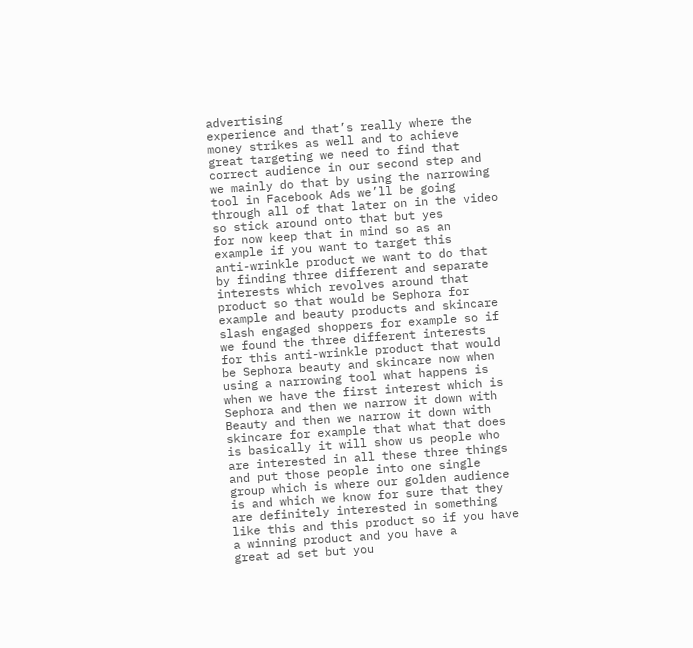advertising
experience and that’s really where the money strikes as well and to achieve
great targeting we need to find that correct audience in our second step and
we mainly do that by using the narrowing tool in Facebook Ads we’ll be going
through all of that later on in the video so stick around onto that but yes
for now keep that in mind so as an example if you want to target this
anti-wrinkle product we want to do that by finding three different and separate
interests which revolves around that product so that would be Sephora for
example and beauty products and skincare slash engaged shoppers for example so if
we found the three different interests for this anti-wrinkle product that would
be Sephora beauty and skincare now when using a narrowing tool what happens is
when we have the first interest which is Sephora and then we narrow it down with
Beauty and then we narrow it down with skincare for example that what that does
is basically it will show us people who are interested in all these three things
and put those people into one single group which is where our golden audience
is and which we know for sure that they are definitely interested in something
like this and this product so if you have a winning product and you have a
great ad set but you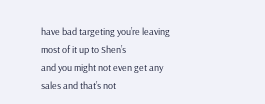have bad targeting you’re leaving most of it up to Shen’s
and you might not even get any sales and that’s not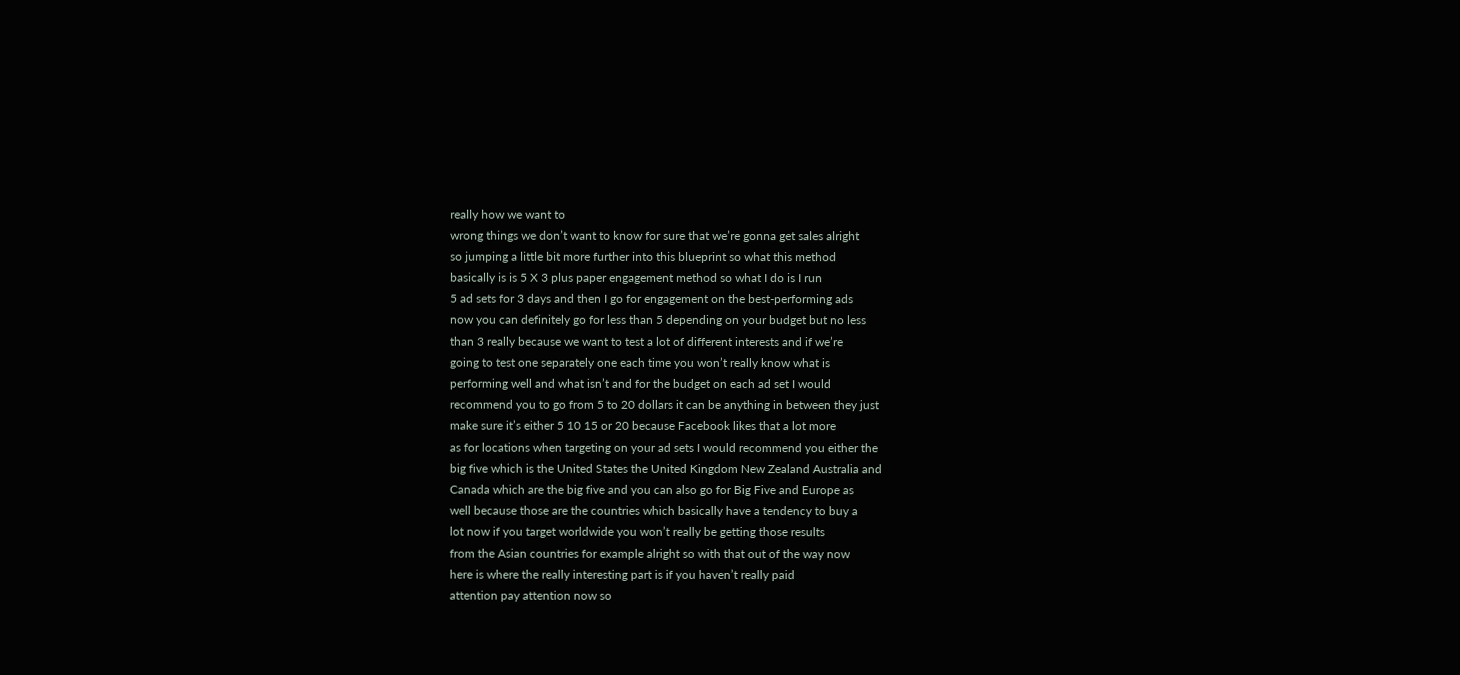really how we want to
wrong things we don’t want to know for sure that we’re gonna get sales alright
so jumping a little bit more further into this blueprint so what this method
basically is is 5 X 3 plus paper engagement method so what I do is I run
5 ad sets for 3 days and then I go for engagement on the best-performing ads
now you can definitely go for less than 5 depending on your budget but no less
than 3 really because we want to test a lot of different interests and if we’re
going to test one separately one each time you won’t really know what is
performing well and what isn’t and for the budget on each ad set I would
recommend you to go from 5 to 20 dollars it can be anything in between they just
make sure it’s either 5 10 15 or 20 because Facebook likes that a lot more
as for locations when targeting on your ad sets I would recommend you either the
big five which is the United States the United Kingdom New Zealand Australia and
Canada which are the big five and you can also go for Big Five and Europe as
well because those are the countries which basically have a tendency to buy a
lot now if you target worldwide you won’t really be getting those results
from the Asian countries for example alright so with that out of the way now
here is where the really interesting part is if you haven’t really paid
attention pay attention now so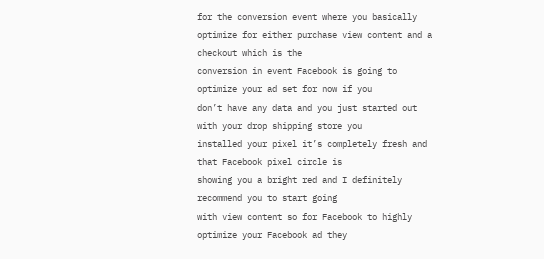for the conversion event where you basically
optimize for either purchase view content and a checkout which is the
conversion in event Facebook is going to optimize your ad set for now if you
don’t have any data and you just started out with your drop shipping store you
installed your pixel it’s completely fresh and that Facebook pixel circle is
showing you a bright red and I definitely recommend you to start going
with view content so for Facebook to highly optimize your Facebook ad they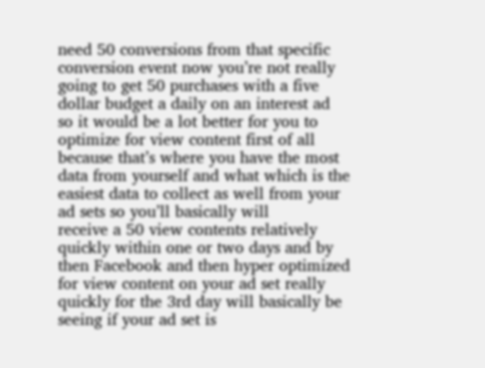need 50 conversions from that specific conversion event now you’re not really
going to get 50 purchases with a five dollar budget a daily on an interest ad
so it would be a lot better for you to optimize for view content first of all
because that’s where you have the most data from yourself and what which is the
easiest data to collect as well from your ad sets so you’ll basically will
receive a 50 view contents relatively quickly within one or two days and by
then Facebook and then hyper optimized for view content on your ad set really
quickly for the 3rd day will basically be seeing if your ad set is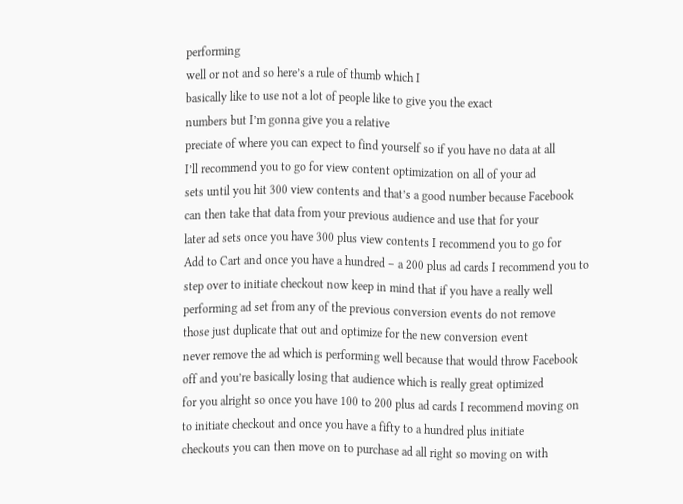performing
well or not and so here’s a rule of thumb which I
basically like to use not a lot of people like to give you the exact
numbers but I’m gonna give you a relative
preciate of where you can expect to find yourself so if you have no data at all
I’ll recommend you to go for view content optimization on all of your ad
sets until you hit 300 view contents and that’s a good number because Facebook
can then take that data from your previous audience and use that for your
later ad sets once you have 300 plus view contents I recommend you to go for
Add to Cart and once you have a hundred – a 200 plus ad cards I recommend you to
step over to initiate checkout now keep in mind that if you have a really well
performing ad set from any of the previous conversion events do not remove
those just duplicate that out and optimize for the new conversion event
never remove the ad which is performing well because that would throw Facebook
off and you’re basically losing that audience which is really great optimized
for you alright so once you have 100 to 200 plus ad cards I recommend moving on
to initiate checkout and once you have a fifty to a hundred plus initiate
checkouts you can then move on to purchase ad all right so moving on with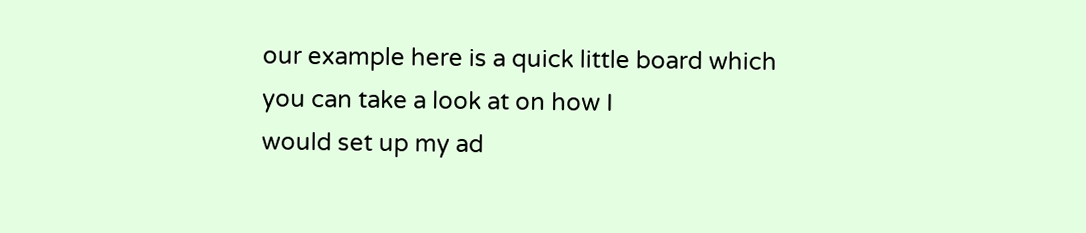our example here is a quick little board which you can take a look at on how I
would set up my ad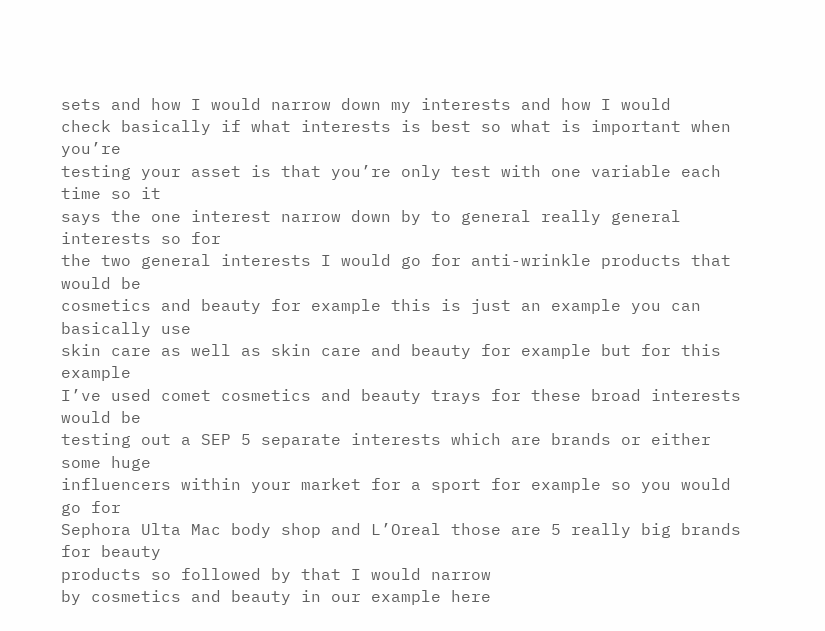sets and how I would narrow down my interests and how I would
check basically if what interests is best so what is important when you’re
testing your asset is that you’re only test with one variable each time so it
says the one interest narrow down by to general really general interests so for
the two general interests I would go for anti-wrinkle products that would be
cosmetics and beauty for example this is just an example you can basically use
skin care as well as skin care and beauty for example but for this example
I’ve used comet cosmetics and beauty trays for these broad interests would be
testing out a SEP 5 separate interests which are brands or either some huge
influencers within your market for a sport for example so you would go for
Sephora Ulta Mac body shop and L’Oreal those are 5 really big brands for beauty
products so followed by that I would narrow
by cosmetics and beauty in our example here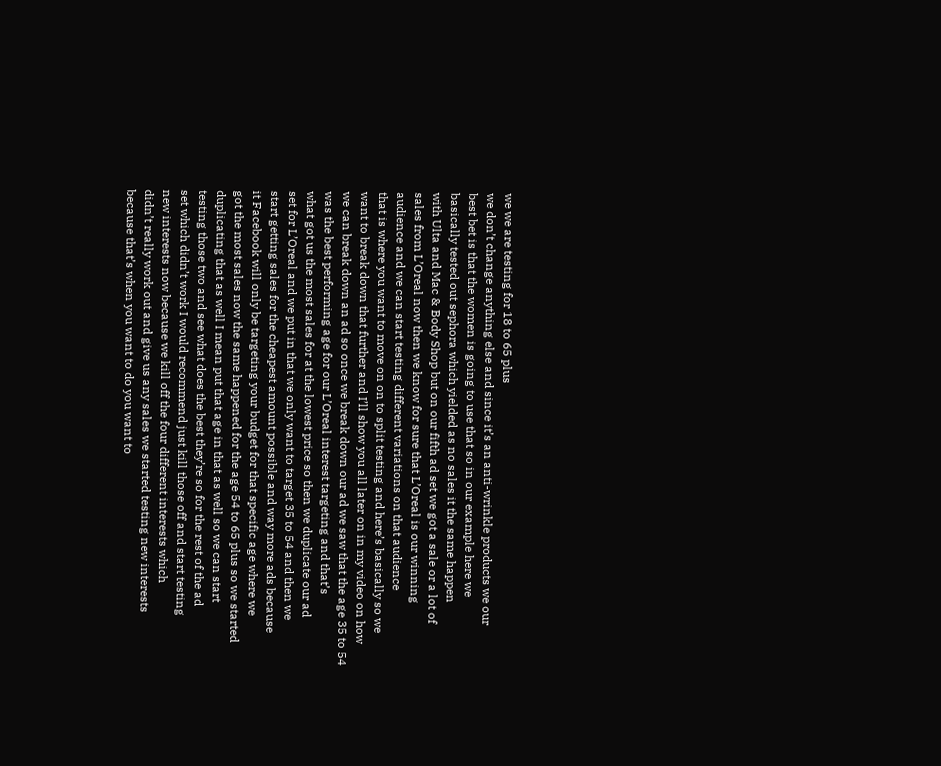we we are testing for 18 to 65 plus
we don’t change anything else and since it’s an anti-wrinkle products we our
best bet is that the women is going to use that so in our example here we
basically tested out sephora which yielded as no sales it the same happen
with Ulta and Mac & Body Shop but on our fifth ad set we got a sale or a lot of
sales from L’Oreal now then we know for sure that L’Oreal is our winning
audience and we can start testing different variations on that audience
that is where you want to move on on to split testing and here’s basically so we
want to break down that further and I’ll show you all later on in my video on how
we can break down an ad so once we break down our ad we saw that the age 35 to 54
was the best performing age for our L’Oreal interest targeting and that’s
what got us the most sales for at the lowest price so then we duplicate our ad
set for L’Oreal and we put in that we only want to target 35 to 54 and then we
start getting sales for the cheapest amount possible and way more ads because
it Facebook will only be targeting your budget for that specific age where we
got the most sales now the same happened for the age 54 to 65 plus so we started
duplicating that as well I mean put that age in that as well so we can start
testing those two and see what does the best they’re so for the rest of the ad
set which didn’t work I would recommend just kill those off and start testing
new interests now because we kill off the four different interests which
didn’t really work out and give us any sales we started testing new interests
because that’s when you want to do you want to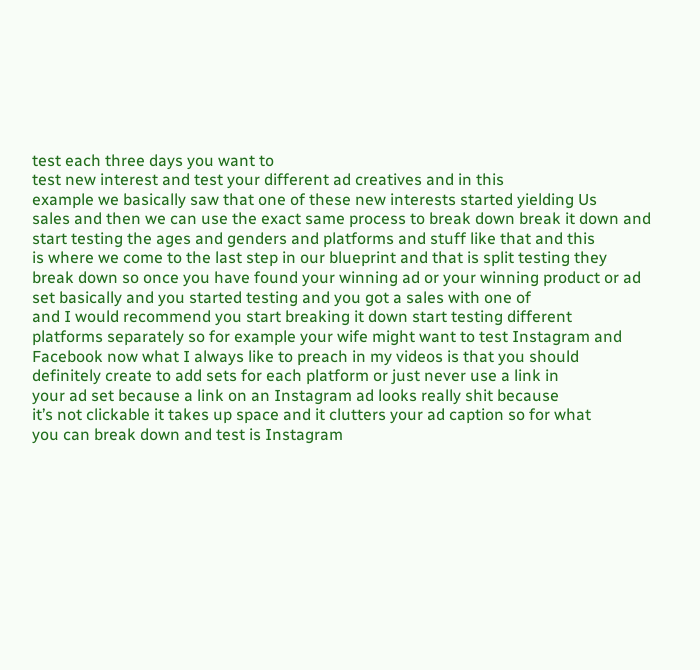test each three days you want to
test new interest and test your different ad creatives and in this
example we basically saw that one of these new interests started yielding Us
sales and then we can use the exact same process to break down break it down and
start testing the ages and genders and platforms and stuff like that and this
is where we come to the last step in our blueprint and that is split testing they
break down so once you have found your winning ad or your winning product or ad
set basically and you started testing and you got a sales with one of
and I would recommend you start breaking it down start testing different
platforms separately so for example your wife might want to test Instagram and
Facebook now what I always like to preach in my videos is that you should
definitely create to add sets for each platform or just never use a link in
your ad set because a link on an Instagram ad looks really shit because
it’s not clickable it takes up space and it clutters your ad caption so for what
you can break down and test is Instagram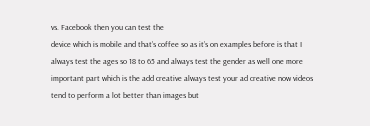vs. Facebook then you can test the
device which is mobile and that’s coffee so as it’s on examples before is that I
always test the ages so 18 to 65 and always test the gender as well one more
important part which is the add creative always test your ad creative now videos
tend to perform a lot better than images but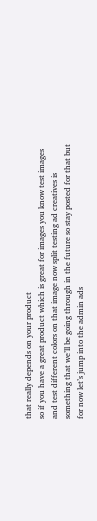that really depends on your product
so if you have a great product which is great for images you know test images
and test different colors on that image now split testing ad creatives is
something that we’ll be going through in the future so stay posted for that but
for now let’s jump into the admin ads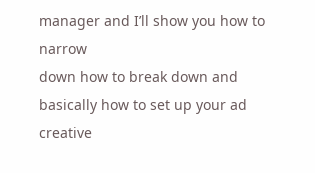manager and I’ll show you how to narrow
down how to break down and basically how to set up your ad creative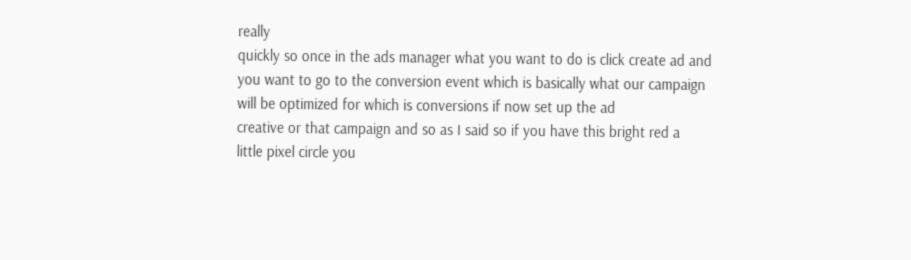really
quickly so once in the ads manager what you want to do is click create ad and
you want to go to the conversion event which is basically what our campaign
will be optimized for which is conversions if now set up the ad
creative or that campaign and so as I said so if you have this bright red a
little pixel circle you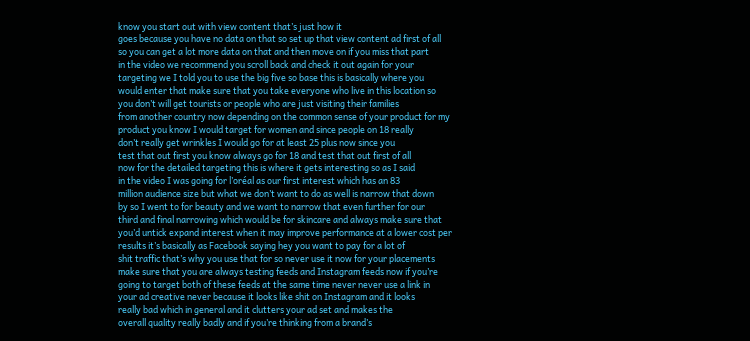know you start out with view content that’s just how it
goes because you have no data on that so set up that view content ad first of all
so you can get a lot more data on that and then move on if you miss that part
in the video we recommend you scroll back and check it out again for your
targeting we I told you to use the big five so base this is basically where you
would enter that make sure that you take everyone who live in this location so
you don’t will get tourists or people who are just visiting their families
from another country now depending on the common sense of your product for my
product you know I would target for women and since people on 18 really
don’t really get wrinkles I would go for at least 25 plus now since you
test that out first you know always go for 18 and test that out first of all
now for the detailed targeting this is where it gets interesting so as I said
in the video I was going for l’oréal as our first interest which has an 83
million audience size but what we don’t want to do as well is narrow that down
by so I went to for beauty and we want to narrow that even further for our
third and final narrowing which would be for skincare and always make sure that
you’d untick expand interest when it may improve performance at a lower cost per
results it’s basically as Facebook saying hey you want to pay for a lot of
shit traffic that’s why you use that for so never use it now for your placements
make sure that you are always testing feeds and Instagram feeds now if you’re
going to target both of these feeds at the same time never never use a link in
your ad creative never because it looks like shit on Instagram and it looks
really bad which in general and it clutters your ad set and makes the
overall quality really badly and if you’re thinking from a brand’s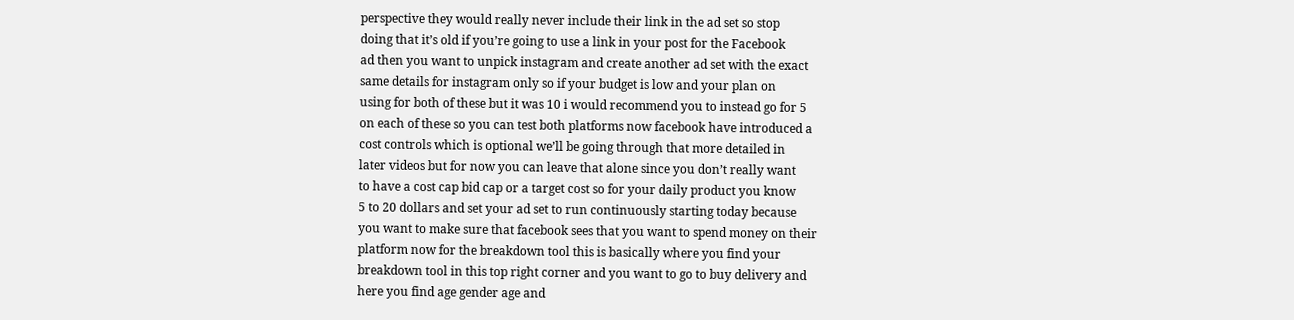perspective they would really never include their link in the ad set so stop
doing that it’s old if you’re going to use a link in your post for the Facebook
ad then you want to unpick instagram and create another ad set with the exact
same details for instagram only so if your budget is low and your plan on
using for both of these but it was 10 i would recommend you to instead go for 5
on each of these so you can test both platforms now facebook have introduced a
cost controls which is optional we’ll be going through that more detailed in
later videos but for now you can leave that alone since you don’t really want
to have a cost cap bid cap or a target cost so for your daily product you know
5 to 20 dollars and set your ad set to run continuously starting today because
you want to make sure that facebook sees that you want to spend money on their
platform now for the breakdown tool this is basically where you find your
breakdown tool in this top right corner and you want to go to buy delivery and
here you find age gender age and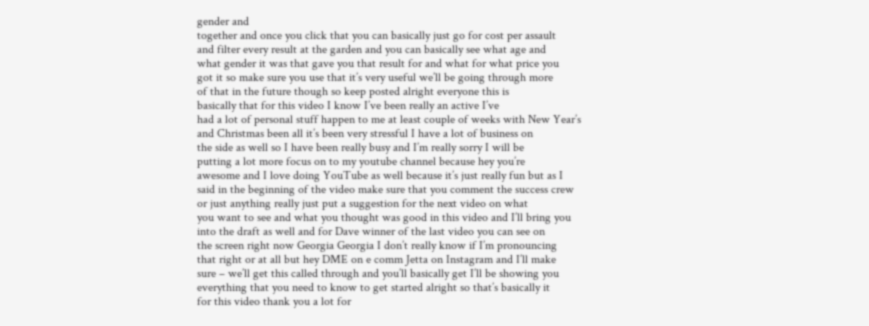gender and
together and once you click that you can basically just go for cost per assault
and filter every result at the garden and you can basically see what age and
what gender it was that gave you that result for and what for what price you
got it so make sure you use that it’s very useful we’ll be going through more
of that in the future though so keep posted alright everyone this is
basically that for this video I know I’ve been really an active I’ve
had a lot of personal stuff happen to me at least couple of weeks with New Year’s
and Christmas been all it’s been very stressful I have a lot of business on
the side as well so I have been really busy and I’m really sorry I will be
putting a lot more focus on to my youtube channel because hey you’re
awesome and I love doing YouTube as well because it’s just really fun but as I
said in the beginning of the video make sure that you comment the success crew
or just anything really just put a suggestion for the next video on what
you want to see and what you thought was good in this video and I’ll bring you
into the draft as well and for Dave winner of the last video you can see on
the screen right now Georgia Georgia I don’t really know if I’m pronouncing
that right or at all but hey DME on e comm Jetta on Instagram and I’ll make
sure – we’ll get this called through and you’ll basically get I’ll be showing you
everything that you need to know to get started alright so that’s basically it
for this video thank you a lot for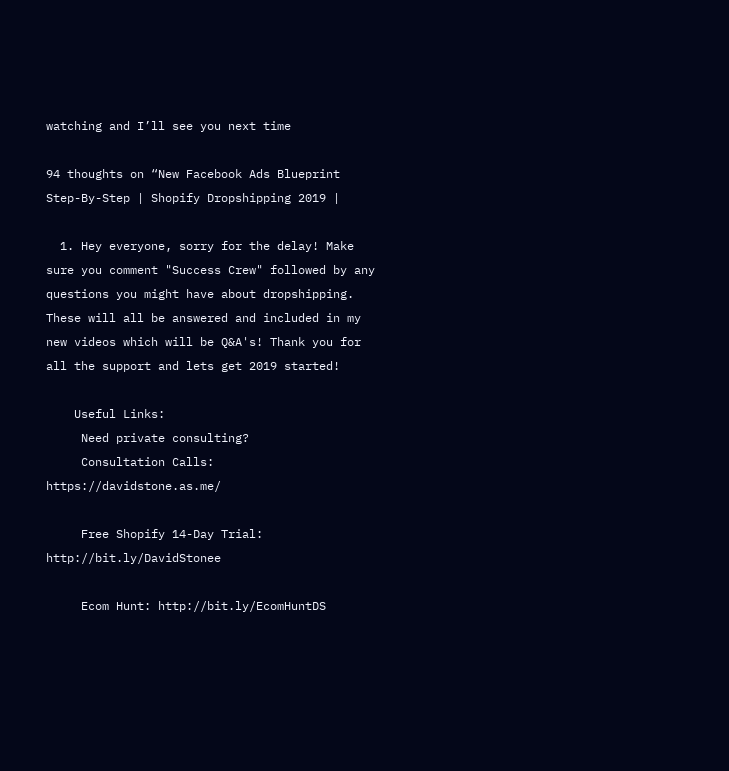watching and I’ll see you next time

94 thoughts on “New Facebook Ads Blueprint Step-By-Step | Shopify Dropshipping 2019 |

  1. Hey everyone, sorry for the delay! Make sure you comment "Success Crew" followed by any questions you might have about dropshipping. These will all be answered and included in my new videos which will be Q&A's! Thank you for all the support and lets get 2019 started!

    Useful Links:
     Need private consulting?
     Consultation Calls: https://davidstone.as.me/

     Free Shopify 14-Day Trial: http://bit.ly/DavidStonee

     Ecom Hunt: http://bit.ly/EcomHuntDS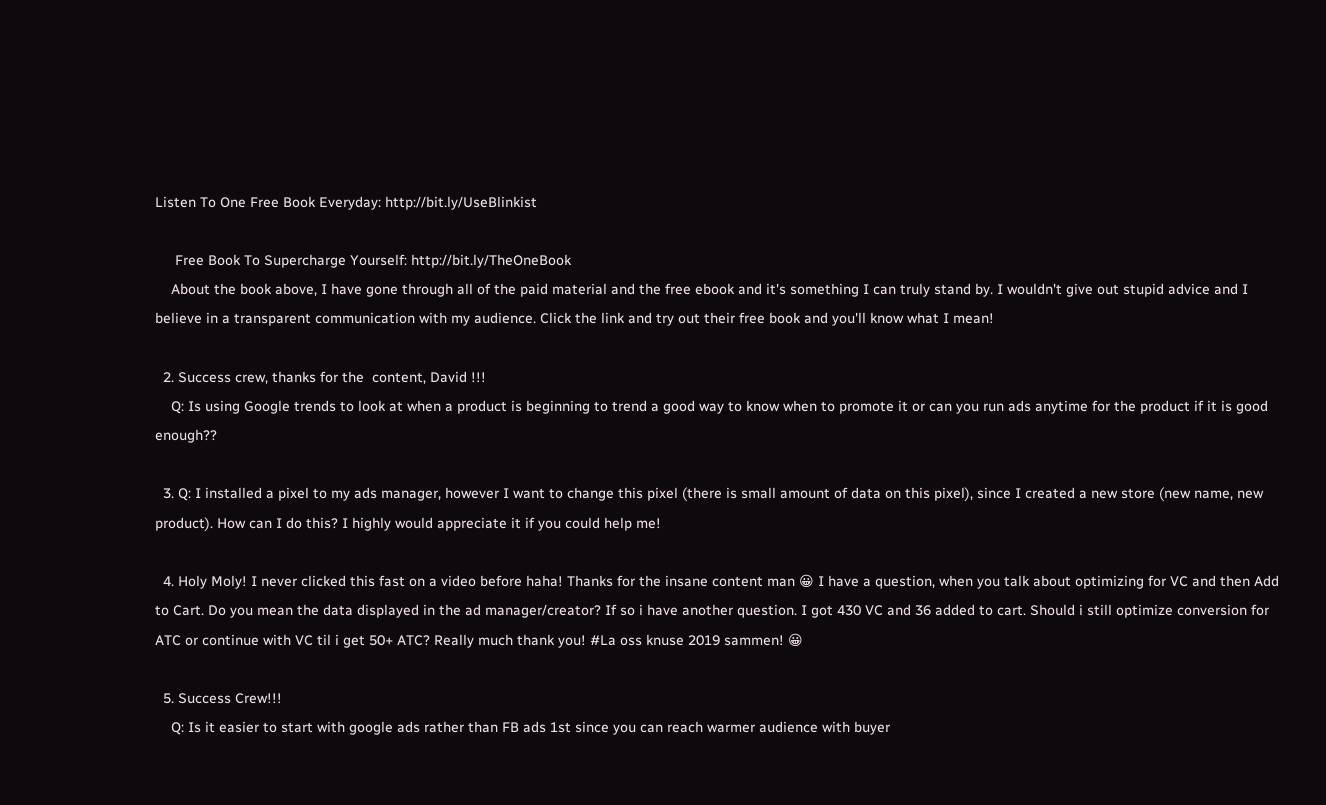Listen To One Free Book Everyday: http://bit.ly/UseBlinkist

     Free Book To Supercharge Yourself: http://bit.ly/TheOneBook
    About the book above, I have gone through all of the paid material and the free ebook and it's something I can truly stand by. I wouldn't give out stupid advice and I believe in a transparent communication with my audience. Click the link and try out their free book and you'll know what I mean!

  2. Success crew, thanks for the  content, David !!!
    Q: Is using Google trends to look at when a product is beginning to trend a good way to know when to promote it or can you run ads anytime for the product if it is good enough??

  3. Q: I installed a pixel to my ads manager, however I want to change this pixel (there is small amount of data on this pixel), since I created a new store (new name, new product). How can I do this? I highly would appreciate it if you could help me!

  4. Holy Moly! I never clicked this fast on a video before haha! Thanks for the insane content man 😀 I have a question, when you talk about optimizing for VC and then Add to Cart. Do you mean the data displayed in the ad manager/creator? If so i have another question. I got 430 VC and 36 added to cart. Should i still optimize conversion for ATC or continue with VC til i get 50+ ATC? Really much thank you! #La oss knuse 2019 sammen! 😀

  5. Success Crew!!!
    Q: Is it easier to start with google ads rather than FB ads 1st since you can reach warmer audience with buyer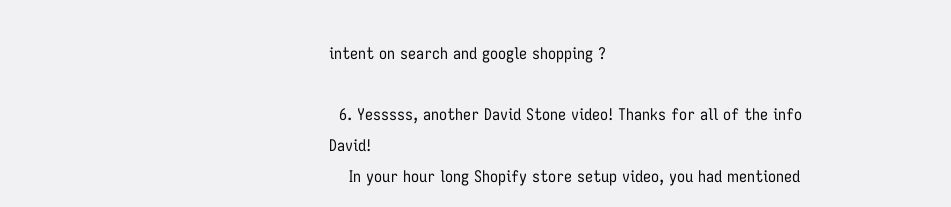intent on search and google shopping ?

  6. Yesssss, another David Stone video! Thanks for all of the info David!
    In your hour long Shopify store setup video, you had mentioned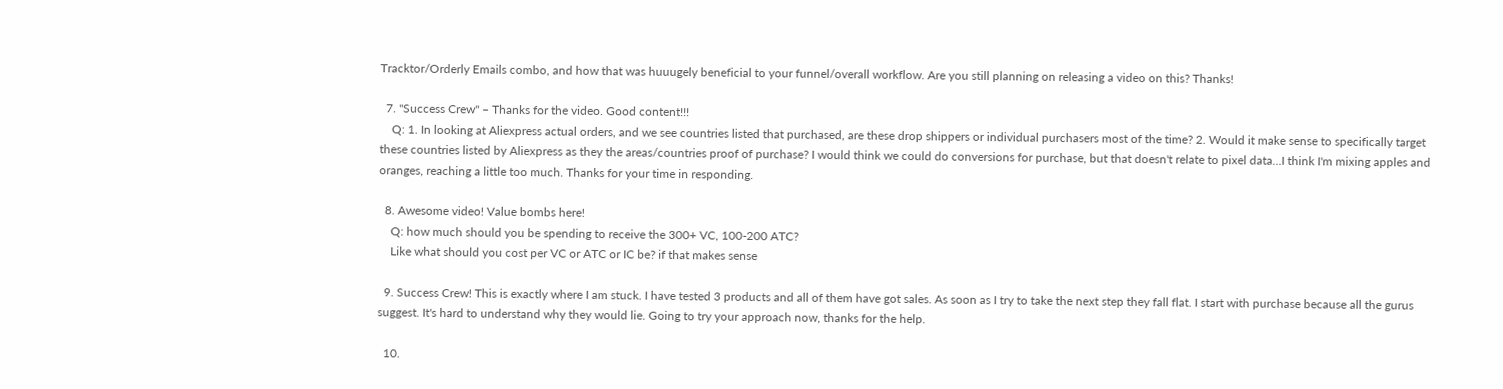Tracktor/Orderly Emails combo, and how that was huuugely beneficial to your funnel/overall workflow. Are you still planning on releasing a video on this? Thanks!

  7. "Success Crew" – Thanks for the video. Good content!!!
    Q: 1. In looking at Aliexpress actual orders, and we see countries listed that purchased, are these drop shippers or individual purchasers most of the time? 2. Would it make sense to specifically target these countries listed by Aliexpress as they the areas/countries proof of purchase? I would think we could do conversions for purchase, but that doesn't relate to pixel data…I think I'm mixing apples and oranges, reaching a little too much. Thanks for your time in responding.

  8. Awesome video! Value bombs here!
    Q: how much should you be spending to receive the 300+ VC, 100-200 ATC?
    Like what should you cost per VC or ATC or IC be? if that makes sense

  9. Success Crew! This is exactly where I am stuck. I have tested 3 products and all of them have got sales. As soon as I try to take the next step they fall flat. I start with purchase because all the gurus suggest. It's hard to understand why they would lie. Going to try your approach now, thanks for the help.

  10.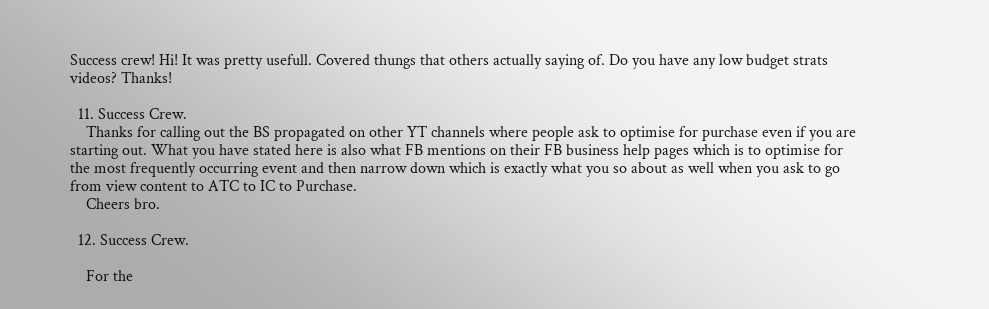Success crew! Hi! It was pretty usefull. Covered thungs that others actually saying of. Do you have any low budget strats videos? Thanks!

  11. Success Crew.
    Thanks for calling out the BS propagated on other YT channels where people ask to optimise for purchase even if you are starting out. What you have stated here is also what FB mentions on their FB business help pages which is to optimise for the most frequently occurring event and then narrow down which is exactly what you so about as well when you ask to go from view content to ATC to IC to Purchase.
    Cheers bro.

  12. Success Crew.

    For the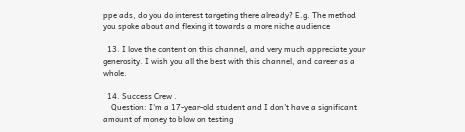ppe ads, do you do interest targeting there already? E.g. The method you spoke about and flexing it towards a more niche audience

  13. I love the content on this channel, and very much appreciate your generosity. I wish you all the best with this channel, and career as a whole.

  14. Success Crew .
    Question: I'm a 17-year-old student and I don't have a significant amount of money to blow on testing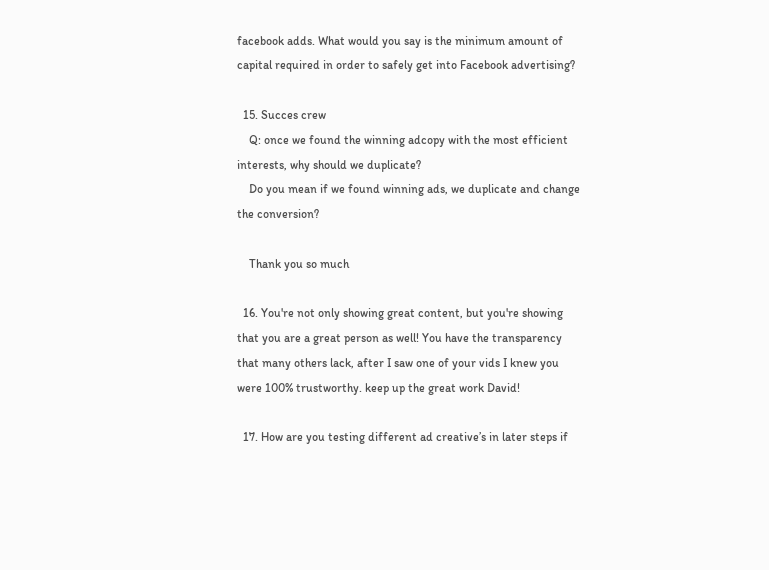facebook adds. What would you say is the minimum amount of capital required in order to safely get into Facebook advertising?

  15. Succes crew
    Q: once we found the winning adcopy with the most efficient interests, why should we duplicate?
    Do you mean if we found winning ads, we duplicate and change the conversion?

    Thank you so much

  16. You're not only showing great content, but you're showing that you are a great person as well! You have the transparency that many others lack, after I saw one of your vids I knew you were 100% trustworthy. keep up the great work David!

  17. How are you testing different ad creative’s in later steps if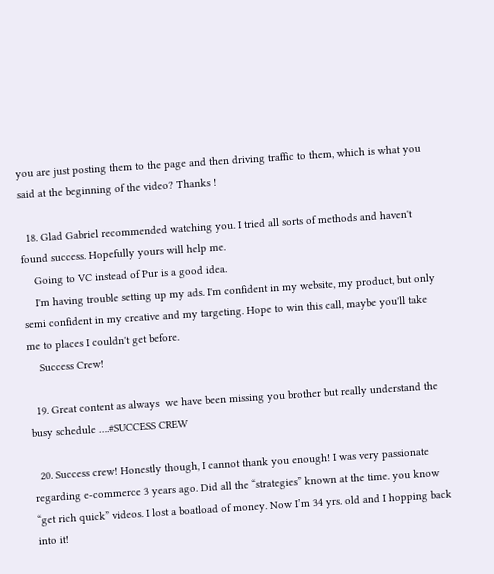you are just posting them to the page and then driving traffic to them, which is what you said at the beginning of the video? Thanks !

  18. Glad Gabriel recommended watching you. I tried all sorts of methods and haven't found success. Hopefully yours will help me.
    Going to VC instead of Pur is a good idea.
    I'm having trouble setting up my ads. I'm confident in my website, my product, but only semi confident in my creative and my targeting. Hope to win this call, maybe you'll take me to places I couldn't get before.
    Success Crew!

  19. Great content as always  we have been missing you brother but really understand the busy schedule ….#SUCCESS CREW

  20. Success crew! Honestly though, I cannot thank you enough! I was very passionate regarding e-commerce 3 years ago. Did all the “strategies” known at the time. you know “get rich quick” videos. I lost a boatload of money. Now I’m 34 yrs. old and I hopping back into it!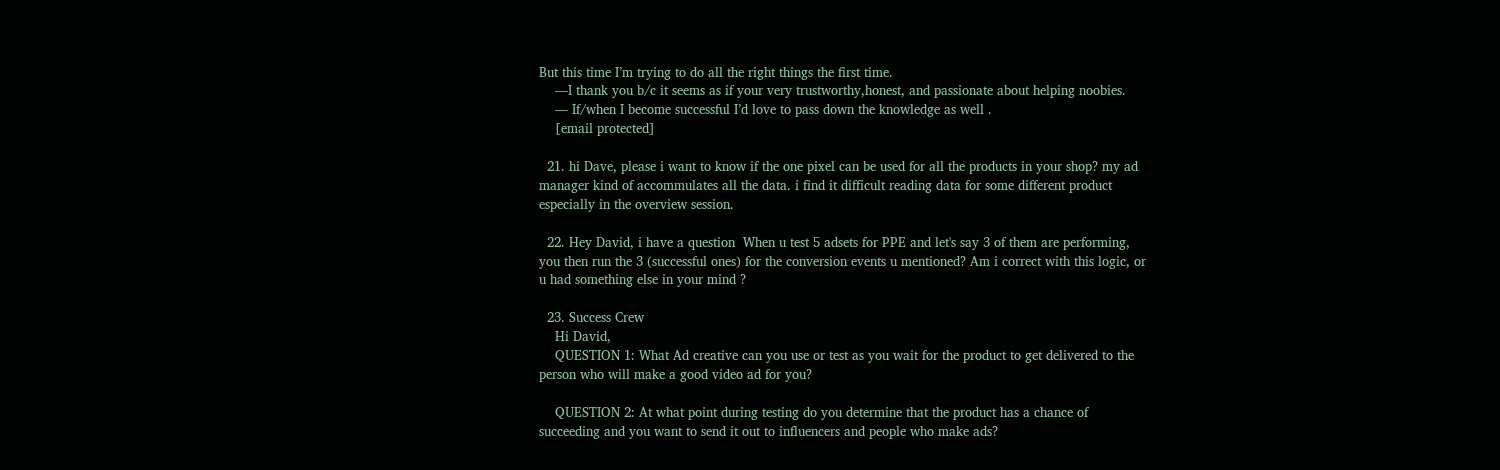But this time I’m trying to do all the right things the first time.
    —I thank you b/c it seems as if your very trustworthy,honest, and passionate about helping noobies.
    — If/when I become successful I’d love to pass down the knowledge as well .
    [email protected]

  21. hi Dave, please i want to know if the one pixel can be used for all the products in your shop? my ad manager kind of accommulates all the data. i find it difficult reading data for some different product especially in the overview session.

  22. Hey David, i have a question  When u test 5 adsets for PPE and let's say 3 of them are performing, you then run the 3 (successful ones) for the conversion events u mentioned? Am i correct with this logic, or u had something else in your mind ?

  23. Success Crew
    Hi David,
    QUESTION 1: What Ad creative can you use or test as you wait for the product to get delivered to the person who will make a good video ad for you?

    QUESTION 2: At what point during testing do you determine that the product has a chance of succeeding and you want to send it out to influencers and people who make ads?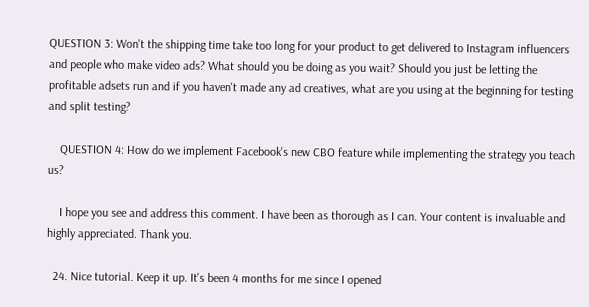QUESTION 3: Won't the shipping time take too long for your product to get delivered to Instagram influencers and people who make video ads? What should you be doing as you wait? Should you just be letting the profitable adsets run and if you haven't made any ad creatives, what are you using at the beginning for testing and split testing?

    QUESTION 4: How do we implement Facebook's new CBO feature while implementing the strategy you teach us?

    I hope you see and address this comment. I have been as thorough as I can. Your content is invaluable and highly appreciated. Thank you.

  24. Nice tutorial. Keep it up. It's been 4 months for me since I opened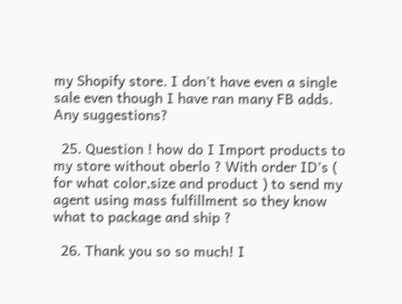my Shopify store. I don't have even a single sale even though I have ran many FB adds. Any suggestions?

  25. Question ! how do I Import products to my store without oberlo ? With order ID’s ( for what color,size and product ) to send my agent using mass fulfillment so they know what to package and ship ?

  26. Thank you so so much! I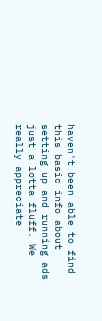haven't been able to find this basic info about setting up and running ads just a lotta fluff. We really appreciate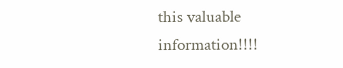this valuable information!!!!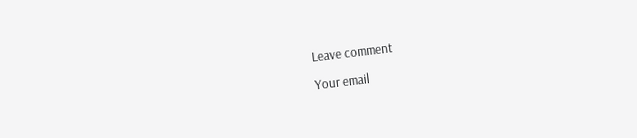Leave comment

Your email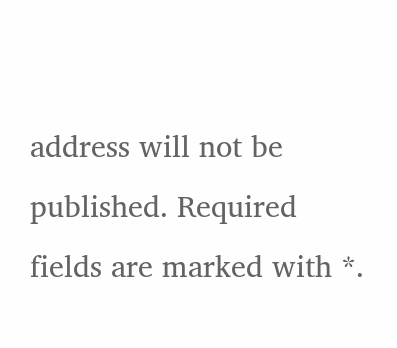address will not be published. Required fields are marked with *.